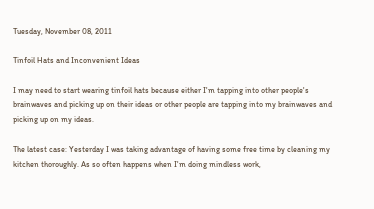Tuesday, November 08, 2011

Tinfoil Hats and Inconvenient Ideas

I may need to start wearing tinfoil hats because either I'm tapping into other people's brainwaves and picking up on their ideas or other people are tapping into my brainwaves and picking up on my ideas.

The latest case: Yesterday I was taking advantage of having some free time by cleaning my kitchen thoroughly. As so often happens when I'm doing mindless work,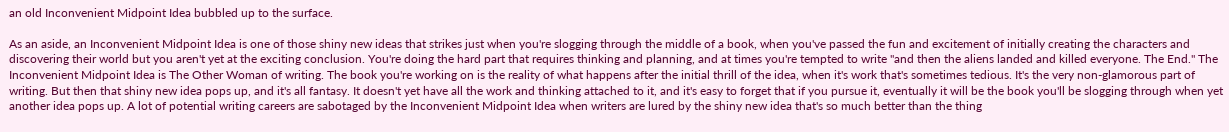an old Inconvenient Midpoint Idea bubbled up to the surface.

As an aside, an Inconvenient Midpoint Idea is one of those shiny new ideas that strikes just when you're slogging through the middle of a book, when you've passed the fun and excitement of initially creating the characters and discovering their world but you aren't yet at the exciting conclusion. You're doing the hard part that requires thinking and planning, and at times you're tempted to write "and then the aliens landed and killed everyone. The End." The Inconvenient Midpoint Idea is The Other Woman of writing. The book you're working on is the reality of what happens after the initial thrill of the idea, when it's work that's sometimes tedious. It's the very non-glamorous part of writing. But then that shiny new idea pops up, and it's all fantasy. It doesn't yet have all the work and thinking attached to it, and it's easy to forget that if you pursue it, eventually it will be the book you'll be slogging through when yet another idea pops up. A lot of potential writing careers are sabotaged by the Inconvenient Midpoint Idea when writers are lured by the shiny new idea that's so much better than the thing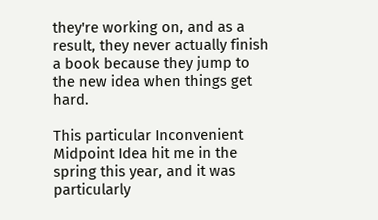they're working on, and as a result, they never actually finish a book because they jump to the new idea when things get hard.

This particular Inconvenient Midpoint Idea hit me in the spring this year, and it was particularly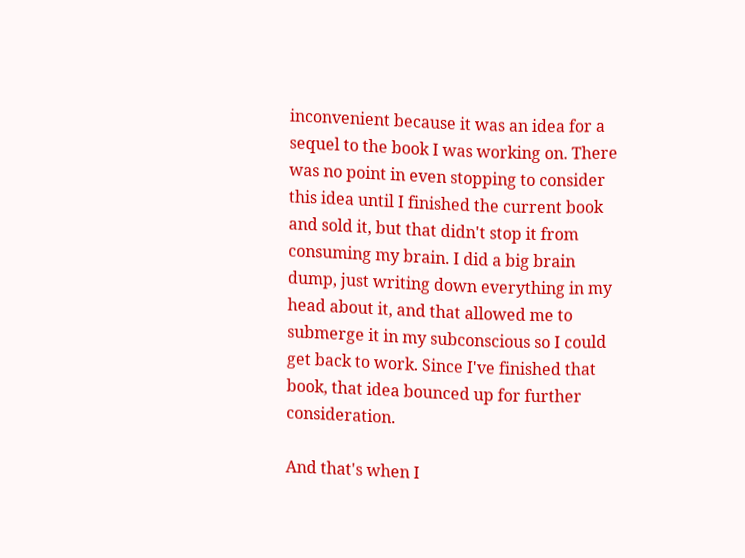inconvenient because it was an idea for a sequel to the book I was working on. There was no point in even stopping to consider this idea until I finished the current book and sold it, but that didn't stop it from consuming my brain. I did a big brain dump, just writing down everything in my head about it, and that allowed me to submerge it in my subconscious so I could get back to work. Since I've finished that book, that idea bounced up for further consideration.

And that's when I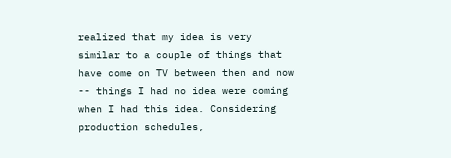realized that my idea is very similar to a couple of things that have come on TV between then and now -- things I had no idea were coming when I had this idea. Considering production schedules,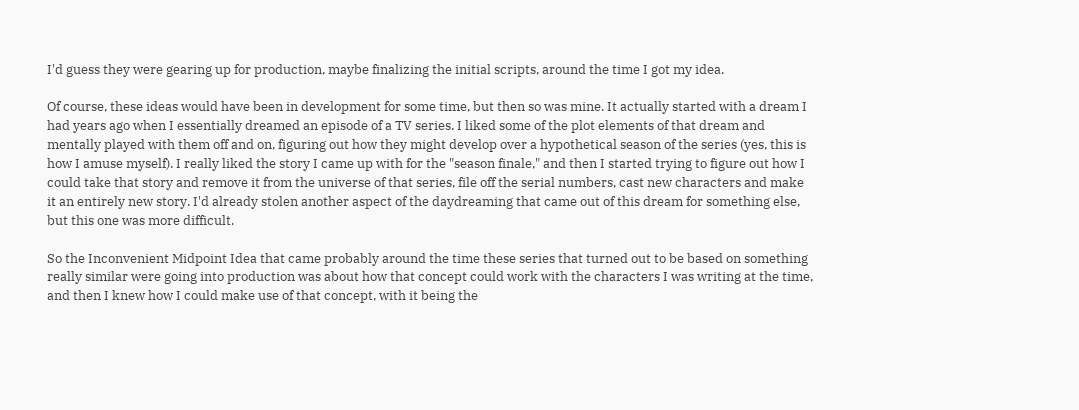I'd guess they were gearing up for production, maybe finalizing the initial scripts, around the time I got my idea.

Of course, these ideas would have been in development for some time, but then so was mine. It actually started with a dream I had years ago when I essentially dreamed an episode of a TV series. I liked some of the plot elements of that dream and mentally played with them off and on, figuring out how they might develop over a hypothetical season of the series (yes, this is how I amuse myself). I really liked the story I came up with for the "season finale," and then I started trying to figure out how I could take that story and remove it from the universe of that series, file off the serial numbers, cast new characters and make it an entirely new story. I'd already stolen another aspect of the daydreaming that came out of this dream for something else, but this one was more difficult.

So the Inconvenient Midpoint Idea that came probably around the time these series that turned out to be based on something really similar were going into production was about how that concept could work with the characters I was writing at the time, and then I knew how I could make use of that concept, with it being the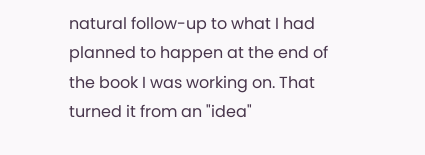natural follow-up to what I had planned to happen at the end of the book I was working on. That turned it from an "idea"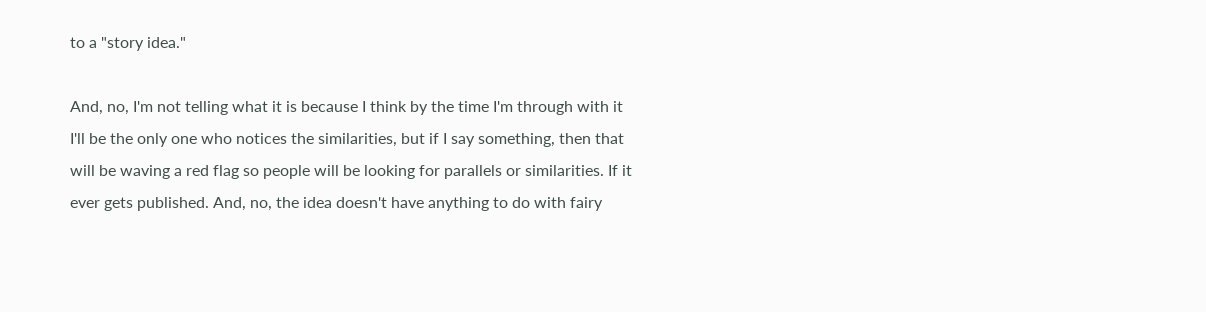to a "story idea."

And, no, I'm not telling what it is because I think by the time I'm through with it I'll be the only one who notices the similarities, but if I say something, then that will be waving a red flag so people will be looking for parallels or similarities. If it ever gets published. And, no, the idea doesn't have anything to do with fairy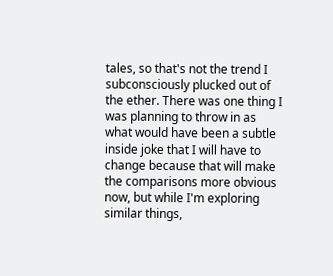tales, so that's not the trend I subconsciously plucked out of the ether. There was one thing I was planning to throw in as what would have been a subtle inside joke that I will have to change because that will make the comparisons more obvious now, but while I'm exploring similar things,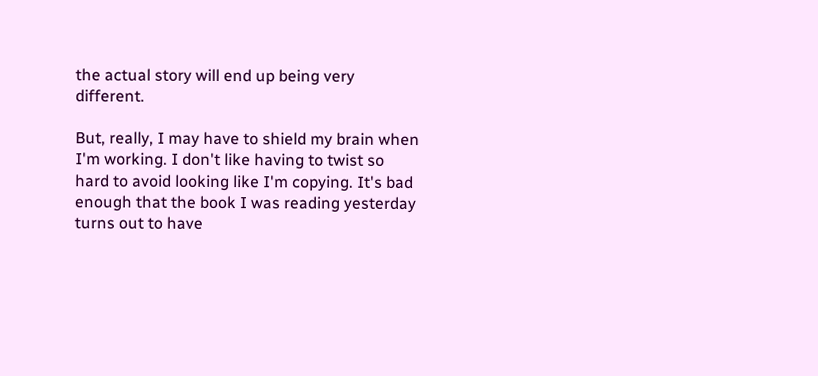the actual story will end up being very different.

But, really, I may have to shield my brain when I'm working. I don't like having to twist so hard to avoid looking like I'm copying. It's bad enough that the book I was reading yesterday turns out to have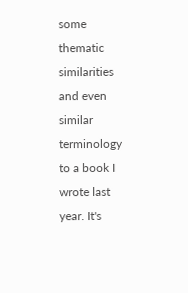some thematic similarities and even similar terminology to a book I wrote last year. It's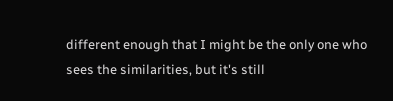different enough that I might be the only one who sees the similarities, but it's still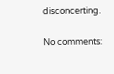disconcerting.

No comments: